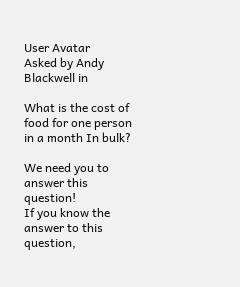User Avatar
Asked by Andy Blackwell in

What is the cost of food for one person in a month In bulk?

We need you to answer this question!
If you know the answer to this question,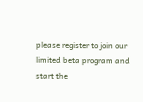please register to join our limited beta program and start the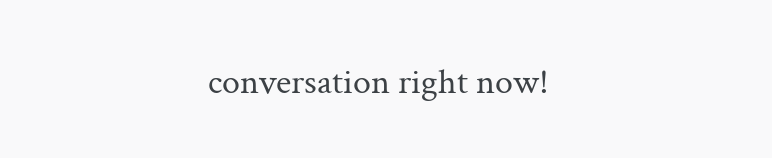conversation right now!